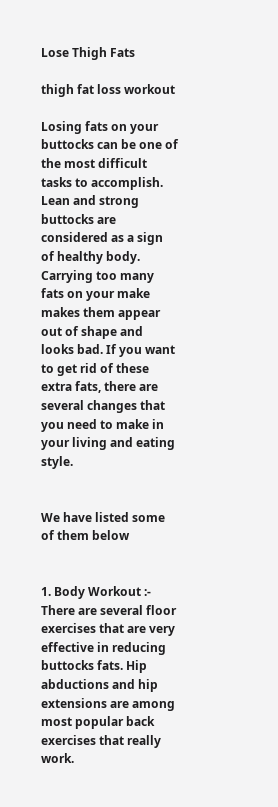Lose Thigh Fats

thigh fat loss workout

Losing fats on your buttocks can be one of the most difficult tasks to accomplish. Lean and strong buttocks are considered as a sign of healthy body. Carrying too many fats on your make makes them appear out of shape and looks bad. If you want to get rid of these extra fats, there are several changes that you need to make in your living and eating style.


We have listed some of them below


1. Body Workout :- There are several floor exercises that are very effective in reducing buttocks fats. Hip abductions and hip extensions are among most popular back exercises that really work.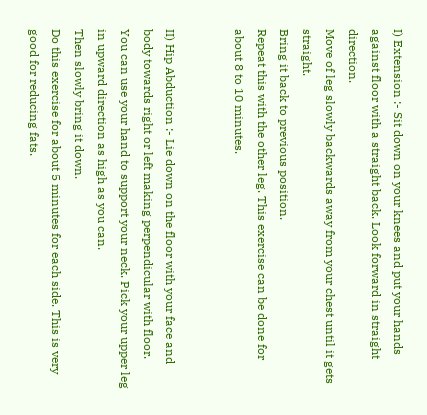I) Extension :- Sit down on your knees and put your hands against floor with a straight back. Look forward in straight direction.
Move of leg slowly backwards away from your chest until it gets straight.
Bring it back to previous position.
Repeat this with the other leg. This exercise can be done for about 8 to 10 minutes.


II) Hip Abduction :- Lie down on the floor with your face and body towards right or left making perpendicular with floor.
You can use your hand to support your neck. Pick your upper leg in upward direction as high as you can.
Then slowly bring it down.
Do this exercise for about 5 minutes for each side. This is very good for reducing fats.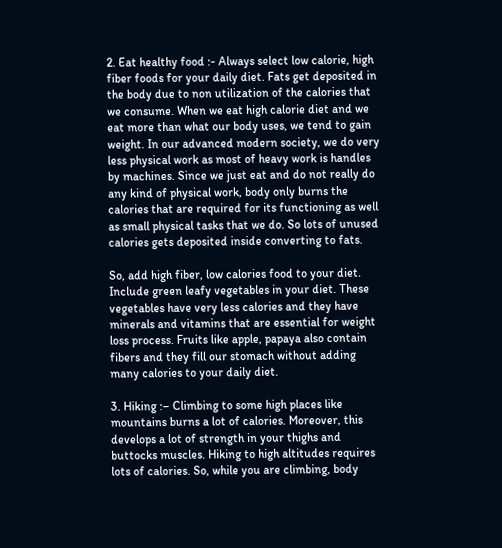2. Eat healthy food :- Always select low calorie, high fiber foods for your daily diet. Fats get deposited in the body due to non utilization of the calories that we consume. When we eat high calorie diet and we eat more than what our body uses, we tend to gain weight. In our advanced modern society, we do very less physical work as most of heavy work is handles by machines. Since we just eat and do not really do any kind of physical work, body only burns the calories that are required for its functioning as well as small physical tasks that we do. So lots of unused calories gets deposited inside converting to fats.

So, add high fiber, low calories food to your diet. Include green leafy vegetables in your diet. These vegetables have very less calories and they have minerals and vitamins that are essential for weight loss process. Fruits like apple, papaya also contain fibers and they fill our stomach without adding many calories to your daily diet.

3. Hiking :– Climbing to some high places like mountains burns a lot of calories. Moreover, this develops a lot of strength in your thighs and buttocks muscles. Hiking to high altitudes requires lots of calories. So, while you are climbing, body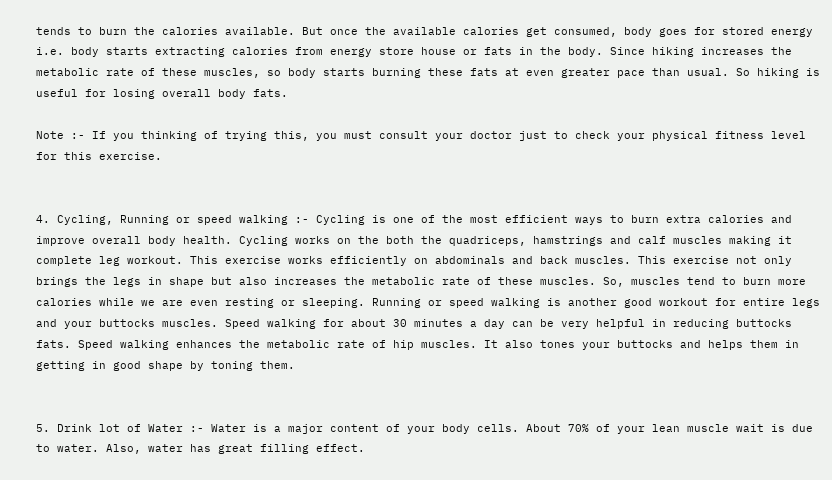tends to burn the calories available. But once the available calories get consumed, body goes for stored energy i.e. body starts extracting calories from energy store house or fats in the body. Since hiking increases the metabolic rate of these muscles, so body starts burning these fats at even greater pace than usual. So hiking is useful for losing overall body fats.

Note :- If you thinking of trying this, you must consult your doctor just to check your physical fitness level for this exercise.


4. Cycling, Running or speed walking :- Cycling is one of the most efficient ways to burn extra calories and improve overall body health. Cycling works on the both the quadriceps, hamstrings and calf muscles making it complete leg workout. This exercise works efficiently on abdominals and back muscles. This exercise not only brings the legs in shape but also increases the metabolic rate of these muscles. So, muscles tend to burn more calories while we are even resting or sleeping. Running or speed walking is another good workout for entire legs and your buttocks muscles. Speed walking for about 30 minutes a day can be very helpful in reducing buttocks fats. Speed walking enhances the metabolic rate of hip muscles. It also tones your buttocks and helps them in getting in good shape by toning them.


5. Drink lot of Water :- Water is a major content of your body cells. About 70% of your lean muscle wait is due to water. Also, water has great filling effect.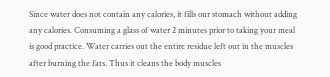Since water does not contain any calories, it fills our stomach without adding any calories. Consuming a glass of water 2 minutes prior to taking your meal is good practice. Water carries out the entire residue left out in the muscles after burning the fats. Thus it cleans the body muscles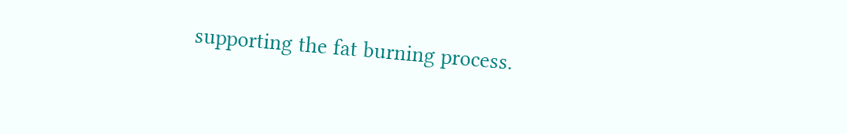supporting the fat burning process.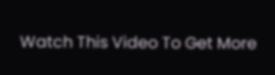Watch This Video To Get More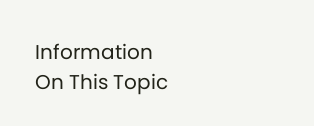Information On This Topic